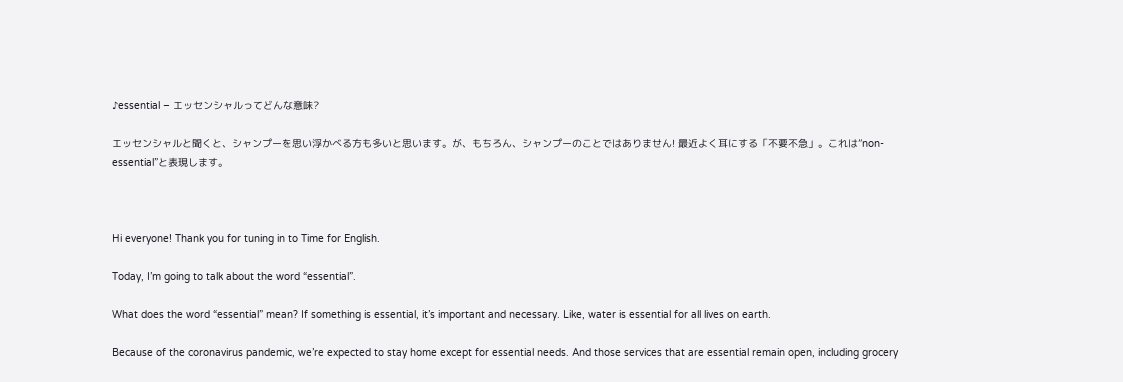♪essential – エッセンシャルってどんな意味?

エッセンシャルと聞くと、シャンプーを思い浮かべる方も多いと思います。が、もちろん、シャンプーのことではありません! 最近よく耳にする「不要不急」。これは”non-essential”と表現します。



Hi everyone! Thank you for tuning in to Time for English.

Today, I’m going to talk about the word “essential”.

What does the word “essential” mean? If something is essential, it’s important and necessary. Like, water is essential for all lives on earth.

Because of the coronavirus pandemic, we’re expected to stay home except for essential needs. And those services that are essential remain open, including grocery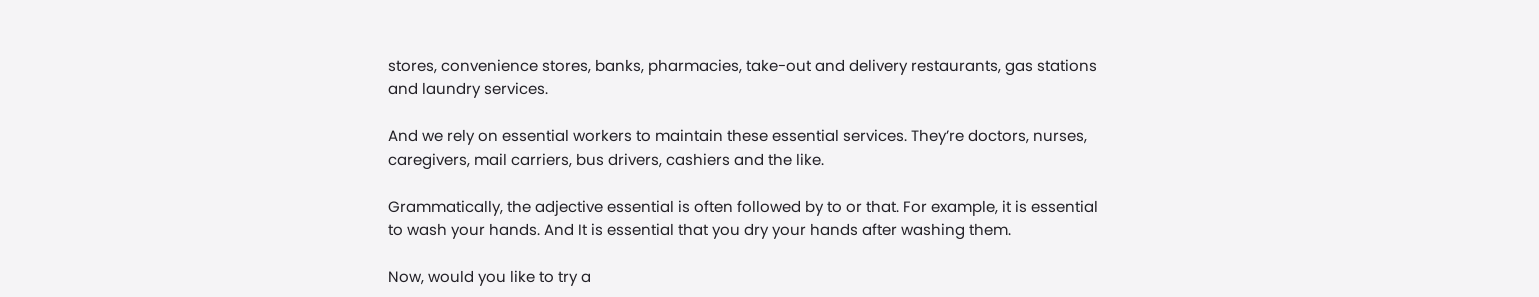stores, convenience stores, banks, pharmacies, take-out and delivery restaurants, gas stations and laundry services.

And we rely on essential workers to maintain these essential services. They’re doctors, nurses, caregivers, mail carriers, bus drivers, cashiers and the like.

Grammatically, the adjective essential is often followed by to or that. For example, it is essential to wash your hands. And It is essential that you dry your hands after washing them.

Now, would you like to try a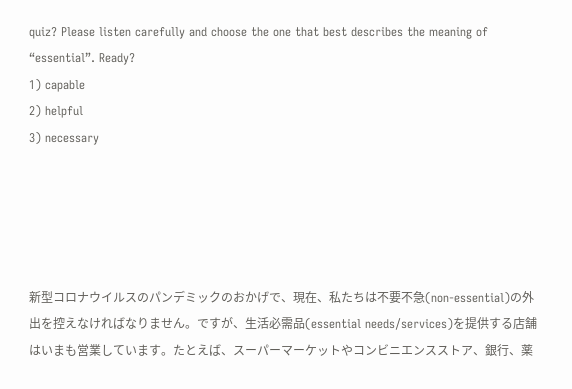quiz? Please listen carefully and choose the one that best describes the meaning of “essential”. Ready?
1) capable
2) helpful
3) necessary





新型コロナウイルスのパンデミックのおかげで、現在、私たちは不要不急(non-essential)の外出を控えなければなりません。ですが、生活必需品(essential needs/services)を提供する店舗はいまも営業しています。たとえば、スーパーマーケットやコンビニエンスストア、銀行、薬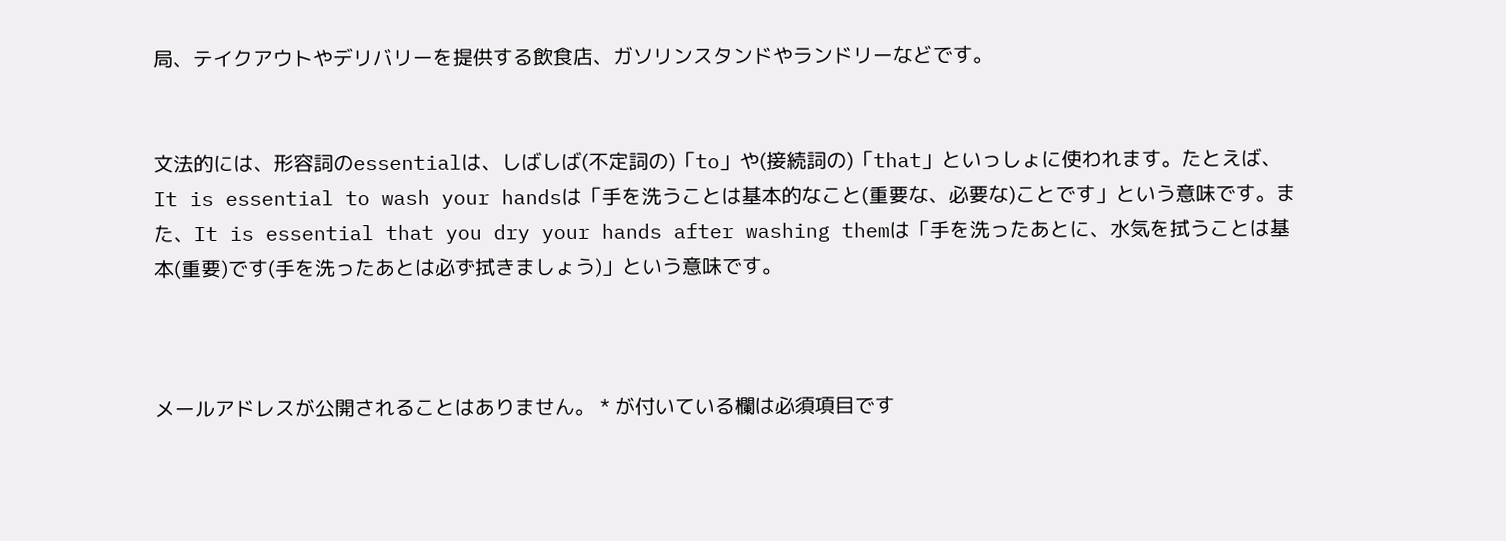局、テイクアウトやデリバリーを提供する飲食店、ガソリンスタンドやランドリーなどです。


文法的には、形容詞のessentialは、しばしば(不定詞の)「to」や(接続詞の)「that」といっしょに使われます。たとえば、It is essential to wash your handsは「手を洗うことは基本的なこと(重要な、必要な)ことです」という意味です。また、It is essential that you dry your hands after washing themは「手を洗ったあとに、水気を拭うことは基本(重要)です(手を洗ったあとは必ず拭きましょう)」という意味です。



メールアドレスが公開されることはありません。 * が付いている欄は必須項目です